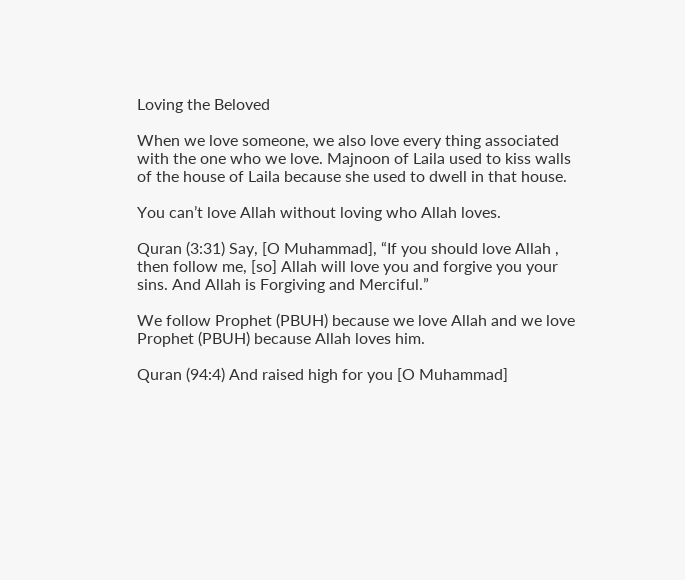Loving the Beloved

When we love someone, we also love every thing associated with the one who we love. Majnoon of Laila used to kiss walls of the house of Laila because she used to dwell in that house.

You can’t love Allah without loving who Allah loves.

Quran (3:31) Say, [O Muhammad], “If you should love Allah , then follow me, [so] Allah will love you and forgive you your sins. And Allah is Forgiving and Merciful.”

We follow Prophet (PBUH) because we love Allah and we love Prophet (PBUH) because Allah loves him.

Quran (94:4) And raised high for you [O Muhammad]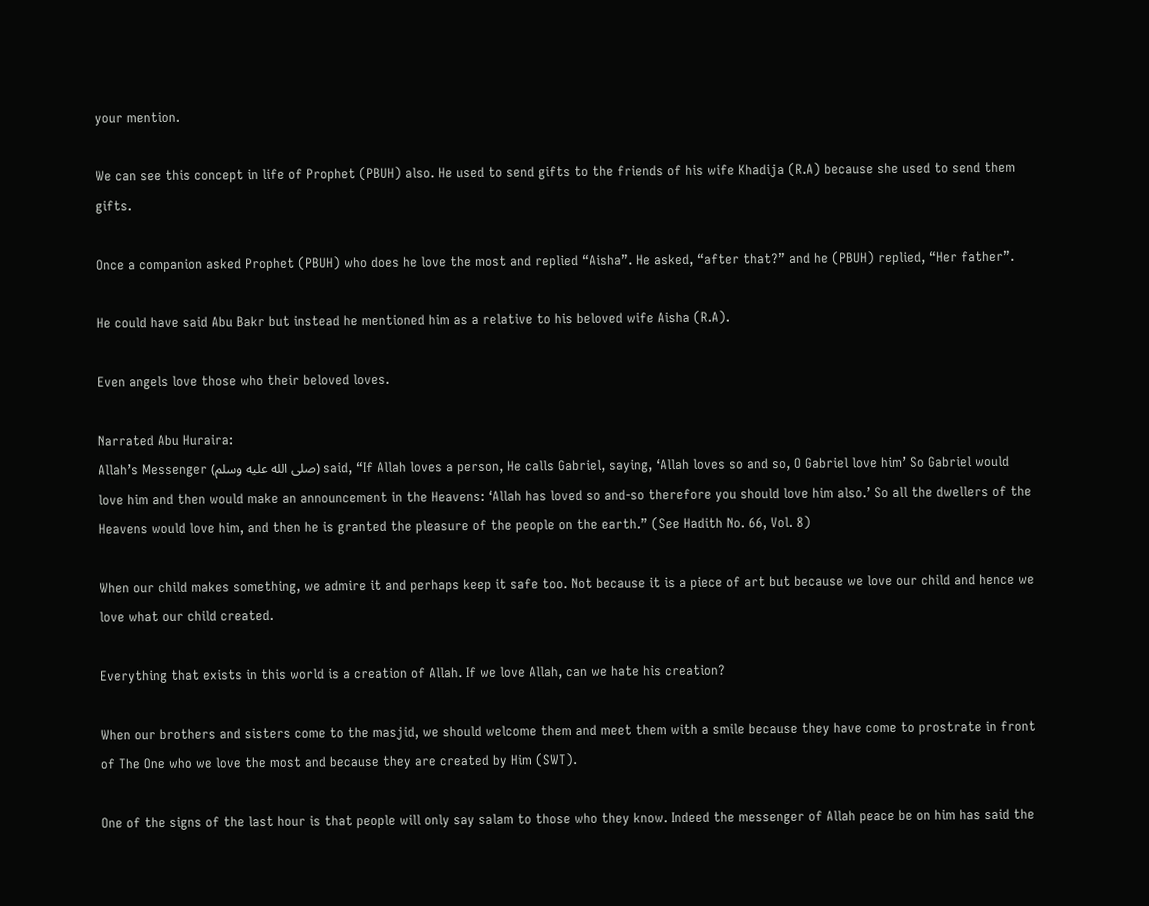your mention.

We can see this concept in life of Prophet (PBUH) also. He used to send gifts to the friends of his wife Khadija (R.A) because she used to send them gifts.

Once a companion asked Prophet (PBUH) who does he love the most and replied “Aisha”. He asked, “after that?” and he (PBUH) replied, “Her father”.

He could have said Abu Bakr but instead he mentioned him as a relative to his beloved wife Aisha (R.A).

Even angels love those who their beloved loves.

Narrated Abu Huraira:
Allah’s Messenger (صلى الله عليه وسلم) said, “If Allah loves a person, He calls Gabriel, saying, ‘Allah loves so and so, O Gabriel love him’ So Gabriel would love him and then would make an announcement in the Heavens: ‘Allah has loved so and-so therefore you should love him also.’ So all the dwellers of the Heavens would love him, and then he is granted the pleasure of the people on the earth.” (See Hadith No. 66, Vol. 8)

When our child makes something, we admire it and perhaps keep it safe too. Not because it is a piece of art but because we love our child and hence we love what our child created.

Everything that exists in this world is a creation of Allah. If we love Allah, can we hate his creation?

When our brothers and sisters come to the masjid, we should welcome them and meet them with a smile because they have come to prostrate in front of The One who we love the most and because they are created by Him (SWT).

One of the signs of the last hour is that people will only say salam to those who they know. Indeed the messenger of Allah peace be on him has said the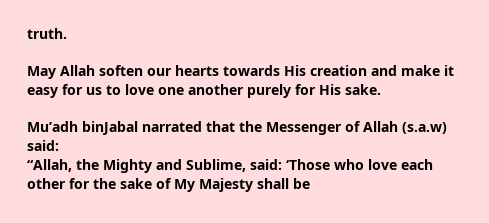truth.

May Allah soften our hearts towards His creation and make it easy for us to love one another purely for His sake.

Mu’adh binJabal narrated that the Messenger of Allah (s.a.w) said:
“Allah, the Mighty and Sublime, said: ‘Those who love each other for the sake of My Majesty shall be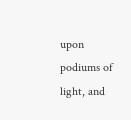upon podiums of light, and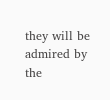they will be admired by the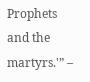Prophets and the martyrs.'” –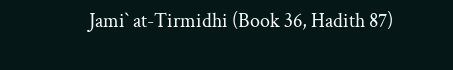Jami` at-Tirmidhi (Book 36, Hadith 87)